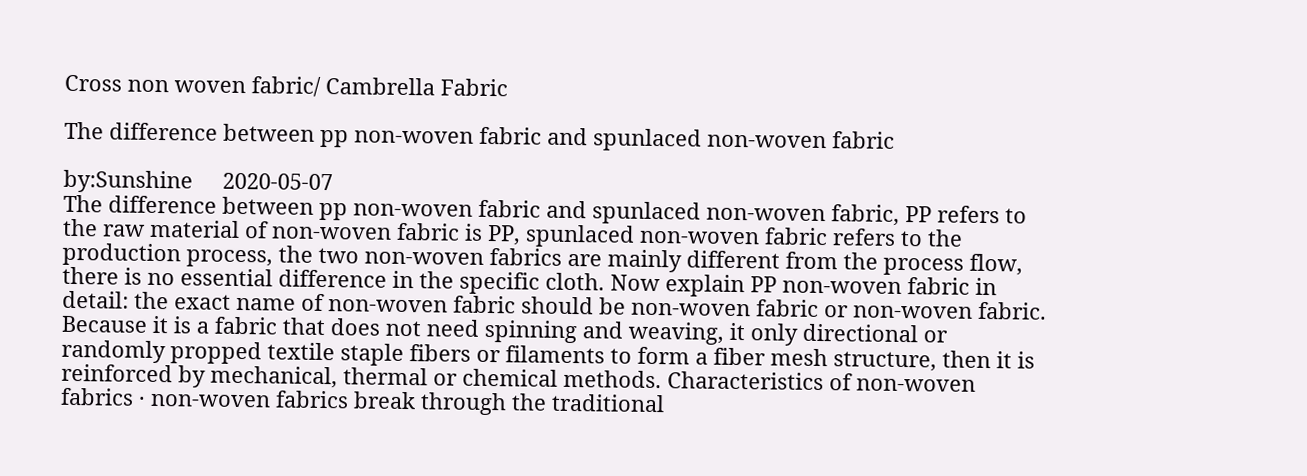Cross non woven fabric/ Cambrella Fabric

The difference between pp non-woven fabric and spunlaced non-woven fabric

by:Sunshine     2020-05-07
The difference between pp non-woven fabric and spunlaced non-woven fabric, PP refers to the raw material of non-woven fabric is PP, spunlaced non-woven fabric refers to the production process, the two non-woven fabrics are mainly different from the process flow, there is no essential difference in the specific cloth. Now explain PP non-woven fabric in detail: the exact name of non-woven fabric should be non-woven fabric or non-woven fabric. Because it is a fabric that does not need spinning and weaving, it only directional or randomly propped textile staple fibers or filaments to form a fiber mesh structure, then it is reinforced by mechanical, thermal or chemical methods. Characteristics of non-woven fabrics · non-woven fabrics break through the traditional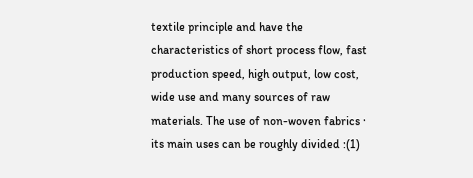textile principle and have the characteristics of short process flow, fast production speed, high output, low cost, wide use and many sources of raw materials. The use of non-woven fabrics · its main uses can be roughly divided :(1)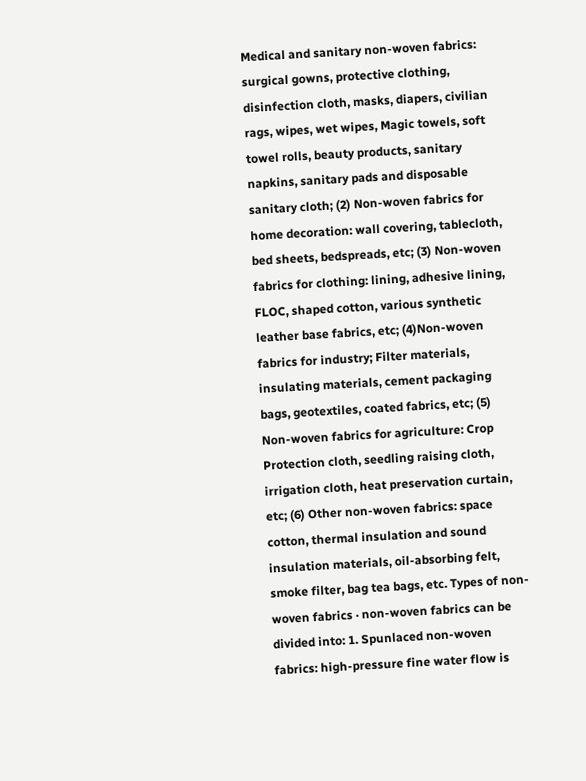Medical and sanitary non-woven fabrics: surgical gowns, protective clothing, disinfection cloth, masks, diapers, civilian rags, wipes, wet wipes, Magic towels, soft towel rolls, beauty products, sanitary napkins, sanitary pads and disposable sanitary cloth; (2) Non-woven fabrics for home decoration: wall covering, tablecloth, bed sheets, bedspreads, etc; (3) Non-woven fabrics for clothing: lining, adhesive lining, FLOC, shaped cotton, various synthetic leather base fabrics, etc; (4)Non-woven fabrics for industry; Filter materials, insulating materials, cement packaging bags, geotextiles, coated fabrics, etc; (5) Non-woven fabrics for agriculture: Crop Protection cloth, seedling raising cloth, irrigation cloth, heat preservation curtain, etc; (6) Other non-woven fabrics: space cotton, thermal insulation and sound insulation materials, oil-absorbing felt, smoke filter, bag tea bags, etc. Types of non-woven fabrics · non-woven fabrics can be divided into: 1. Spunlaced non-woven fabrics: high-pressure fine water flow is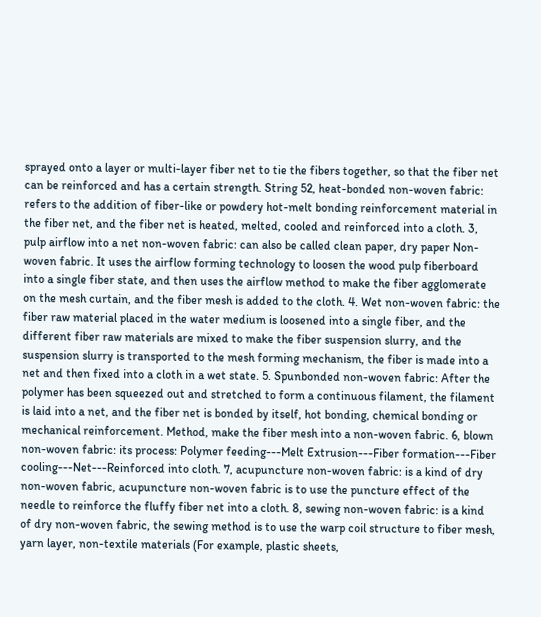sprayed onto a layer or multi-layer fiber net to tie the fibers together, so that the fiber net can be reinforced and has a certain strength. String 52, heat-bonded non-woven fabric: refers to the addition of fiber-like or powdery hot-melt bonding reinforcement material in the fiber net, and the fiber net is heated, melted, cooled and reinforced into a cloth. 3, pulp airflow into a net non-woven fabric: can also be called clean paper, dry paper Non-woven fabric. It uses the airflow forming technology to loosen the wood pulp fiberboard into a single fiber state, and then uses the airflow method to make the fiber agglomerate on the mesh curtain, and the fiber mesh is added to the cloth. 4. Wet non-woven fabric: the fiber raw material placed in the water medium is loosened into a single fiber, and the different fiber raw materials are mixed to make the fiber suspension slurry, and the suspension slurry is transported to the mesh forming mechanism, the fiber is made into a net and then fixed into a cloth in a wet state. 5. Spunbonded non-woven fabric: After the polymer has been squeezed out and stretched to form a continuous filament, the filament is laid into a net, and the fiber net is bonded by itself, hot bonding, chemical bonding or mechanical reinforcement. Method, make the fiber mesh into a non-woven fabric. 6, blown non-woven fabric: its process: Polymer feeding---Melt Extrusion---Fiber formation---Fiber cooling---Net---Reinforced into cloth. 7, acupuncture non-woven fabric: is a kind of dry non-woven fabric, acupuncture non-woven fabric is to use the puncture effect of the needle to reinforce the fluffy fiber net into a cloth. 8, sewing non-woven fabric: is a kind of dry non-woven fabric, the sewing method is to use the warp coil structure to fiber mesh, yarn layer, non-textile materials (For example, plastic sheets,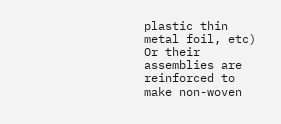plastic thin metal foil, etc) Or their assemblies are reinforced to make non-woven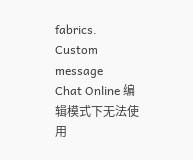fabrics.
Custom message
Chat Online 编辑模式下无法使用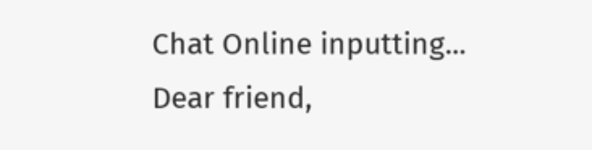Chat Online inputting...
Dear friend,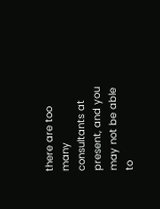there are too many consultants at present, and you may not be able to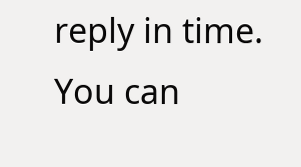reply in time. You can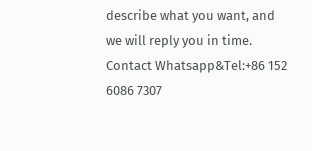describe what you want, and we will reply you in time. Contact Whatsapp&Tel:+86 152 6086 7307